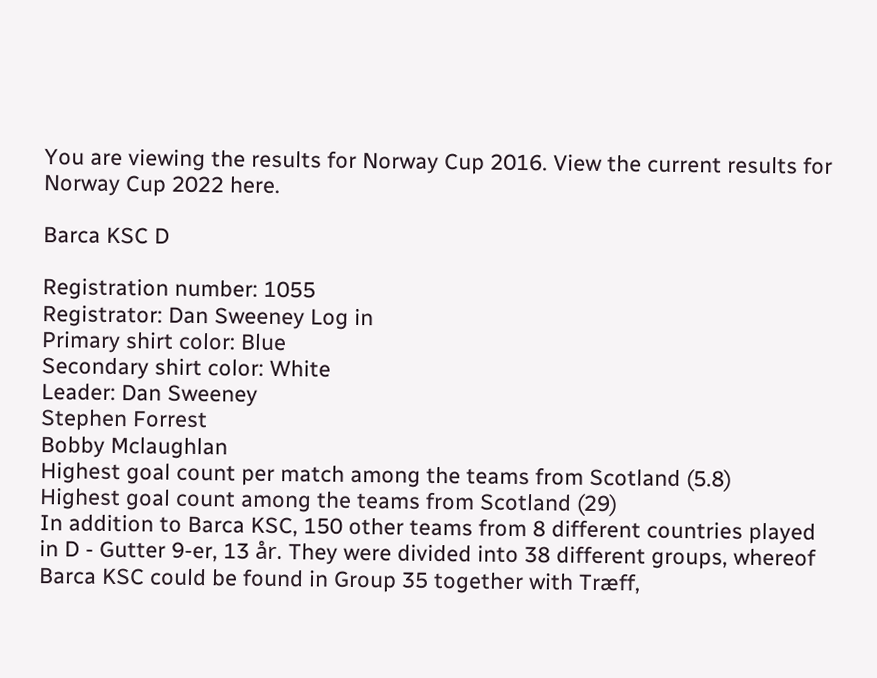You are viewing the results for Norway Cup 2016. View the current results for Norway Cup 2022 here.

Barca KSC D

Registration number: 1055
Registrator: Dan Sweeney Log in
Primary shirt color: Blue
Secondary shirt color: White
Leader: Dan Sweeney
Stephen Forrest
Bobby Mclaughlan
Highest goal count per match among the teams from Scotland (5.8)
Highest goal count among the teams from Scotland (29)
In addition to Barca KSC, 150 other teams from 8 different countries played in D - Gutter 9-er, 13 år. They were divided into 38 different groups, whereof Barca KSC could be found in Group 35 together with Træff,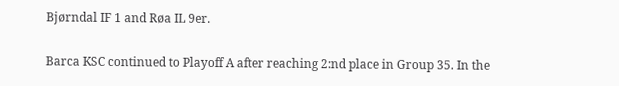Bjørndal IF 1 and Røa IL 9er.

Barca KSC continued to Playoff A after reaching 2:nd place in Group 35. In the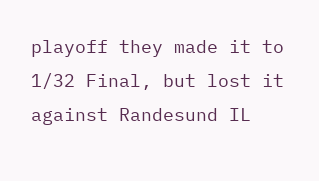playoff they made it to 1/32 Final, but lost it against Randesund IL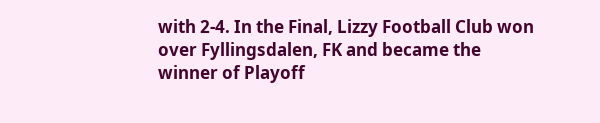with 2-4. In the Final, Lizzy Football Club won over Fyllingsdalen, FK and became the winner of Playoff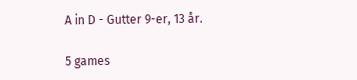A in D - Gutter 9-er, 13 år.

5 games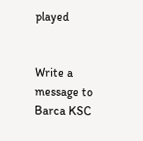played


Write a message to Barca KSC